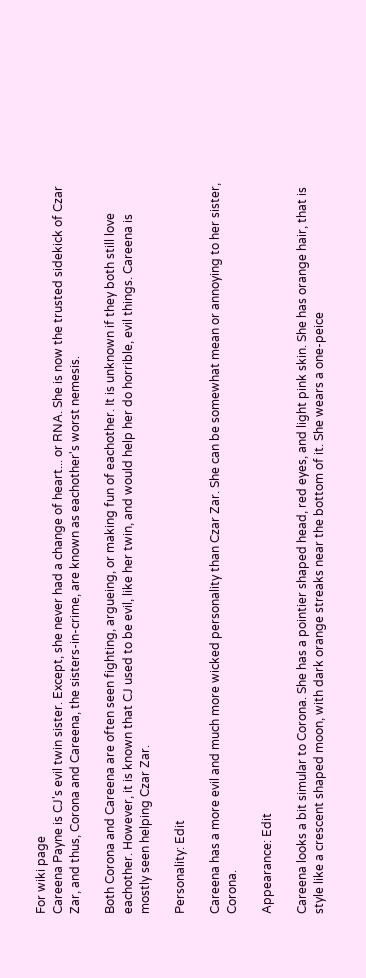For wiki page
Careena Payne is CJ's evil twin sister. Except, she never had a change of heart... or RNA. She is now the trusted sidekick of Czar Zar, and thus, Corona and Careena, the sisters-in-crime, are known as eachother's worst nemesis.

Both Corona and Careena are often seen fighting, argueing, or making fun of eachother. It is unknown if they both still love eachother. However, it is known that CJ used to be evil, like her twin, and would help her do horrible, evil things. Careena is mostly seen helping Czar Zar.

Personality: Edit

Careena has a more evil and much more wicked personality than Czar Zar. She can be somewhat mean or annoying to her sister, Corona.

Appearance: Edit

Careena looks a bit simular to Corona. She has a pointier shaped head, red eyes, and light pink skin. She has orange hair, that is style like a crescent shaped moon, with dark orange streaks near the bottom of it. She wears a one-peice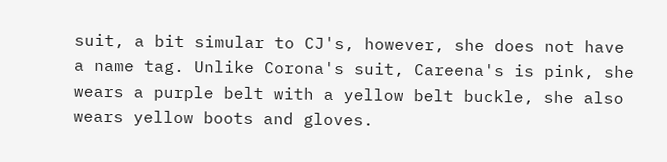suit, a bit simular to CJ's, however, she does not have a name tag. Unlike Corona's suit, Careena's is pink, she wears a purple belt with a yellow belt buckle, she also wears yellow boots and gloves.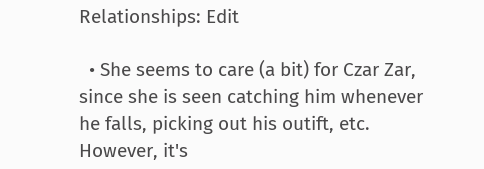Relationships: Edit

  • She seems to care (a bit) for Czar Zar, since she is seen catching him whenever he falls, picking out his outift, etc. However, it's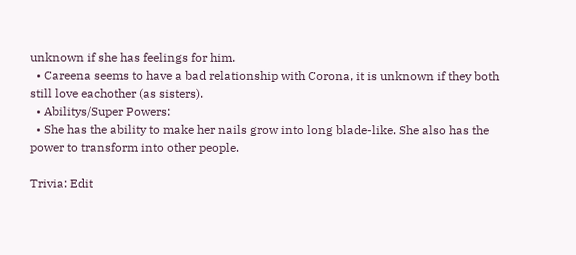unknown if she has feelings for him.
  • Careena seems to have a bad relationship with Corona, it is unknown if they both still love eachother (as sisters).
  • Abilitys/Super Powers:
  • She has the ability to make her nails grow into long blade-like. She also has the power to transform into other people.

Trivia: Edit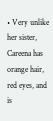• Very unlike her sister, Careena has orange hair, red eyes, and is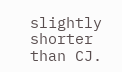slightly shorter than CJ.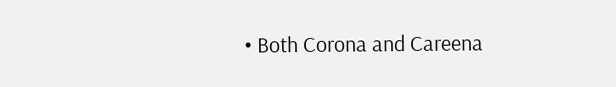• Both Corona and Careena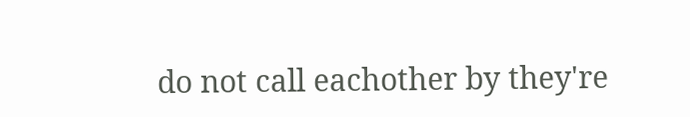do not call eachother by they're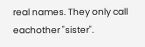real names. They only call eachother "sister".